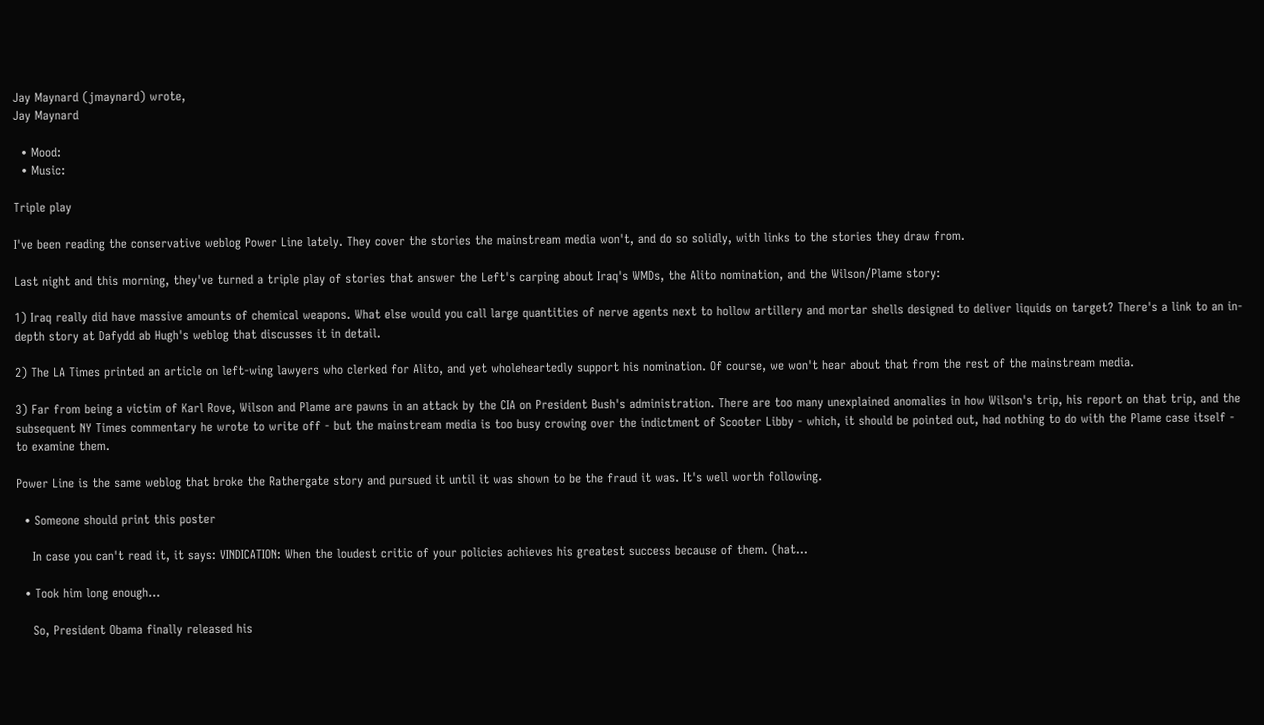Jay Maynard (jmaynard) wrote,
Jay Maynard

  • Mood:
  • Music:

Triple play

I've been reading the conservative weblog Power Line lately. They cover the stories the mainstream media won't, and do so solidly, with links to the stories they draw from.

Last night and this morning, they've turned a triple play of stories that answer the Left's carping about Iraq's WMDs, the Alito nomination, and the Wilson/Plame story:

1) Iraq really did have massive amounts of chemical weapons. What else would you call large quantities of nerve agents next to hollow artillery and mortar shells designed to deliver liquids on target? There's a link to an in-depth story at Dafydd ab Hugh's weblog that discusses it in detail.

2) The LA Times printed an article on left-wing lawyers who clerked for Alito, and yet wholeheartedly support his nomination. Of course, we won't hear about that from the rest of the mainstream media.

3) Far from being a victim of Karl Rove, Wilson and Plame are pawns in an attack by the CIA on President Bush's administration. There are too many unexplained anomalies in how Wilson's trip, his report on that trip, and the subsequent NY Times commentary he wrote to write off - but the mainstream media is too busy crowing over the indictment of Scooter Libby - which, it should be pointed out, had nothing to do with the Plame case itself - to examine them.

Power Line is the same weblog that broke the Rathergate story and pursued it until it was shown to be the fraud it was. It's well worth following.

  • Someone should print this poster

    In case you can't read it, it says: VINDICATION: When the loudest critic of your policies achieves his greatest success because of them. (hat…

  • Took him long enough...

    So, President Obama finally released his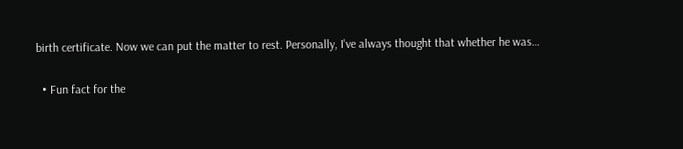birth certificate. Now we can put the matter to rest. Personally, I've always thought that whether he was…

  • Fun fact for the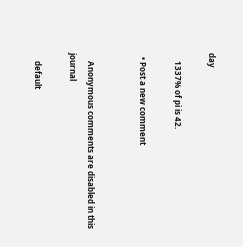day

    1337% of pi is 42.

  • Post a new comment


    Anonymous comments are disabled in this journal

    default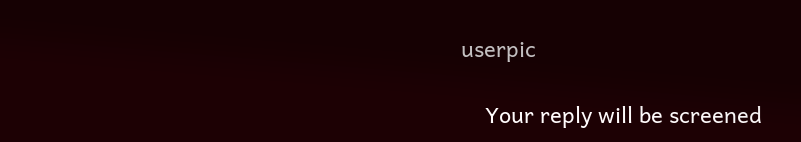userpic

    Your reply will be screened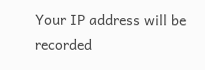Your IP address will be recorded